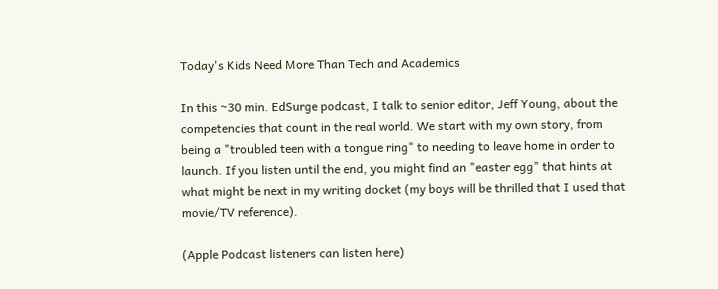Today's Kids Need More Than Tech and Academics

In this ~30 min. EdSurge podcast, I talk to senior editor, Jeff Young, about the competencies that count in the real world. We start with my own story, from being a "troubled teen with a tongue ring" to needing to leave home in order to launch. If you listen until the end, you might find an "easter egg" that hints at what might be next in my writing docket (my boys will be thrilled that I used that movie/TV reference).

(Apple Podcast listeners can listen here)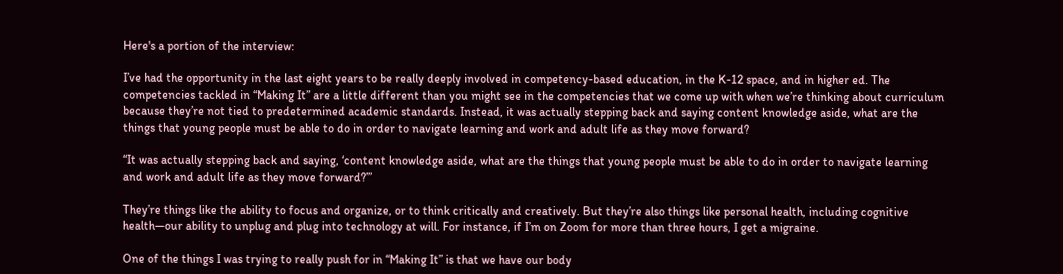Here's a portion of the interview:

I’ve had the opportunity in the last eight years to be really deeply involved in competency-based education, in the K-12 space, and in higher ed. The competencies tackled in “Making It” are a little different than you might see in the competencies that we come up with when we’re thinking about curriculum because they’re not tied to predetermined academic standards. Instead, it was actually stepping back and saying content knowledge aside, what are the things that young people must be able to do in order to navigate learning and work and adult life as they move forward?

“It was actually stepping back and saying, ‘content knowledge aside, what are the things that young people must be able to do in order to navigate learning and work and adult life as they move forward?’”

They’re things like the ability to focus and organize, or to think critically and creatively. But they’re also things like personal health, including cognitive health—our ability to unplug and plug into technology at will. For instance, if I’m on Zoom for more than three hours, I get a migraine.

One of the things I was trying to really push for in “Making It” is that we have our body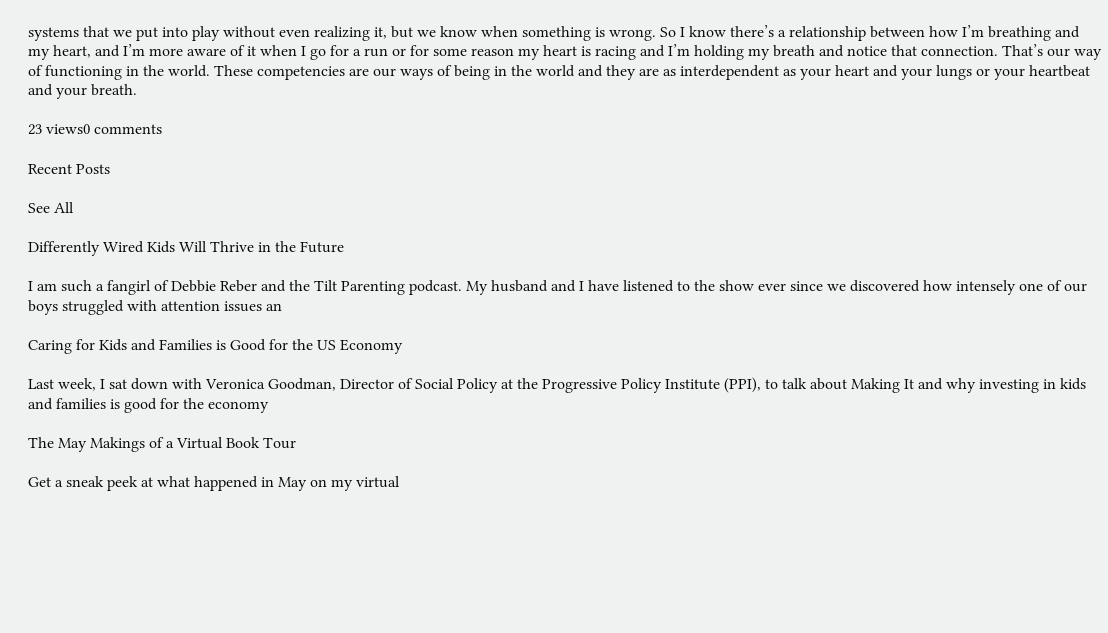systems that we put into play without even realizing it, but we know when something is wrong. So I know there’s a relationship between how I’m breathing and my heart, and I’m more aware of it when I go for a run or for some reason my heart is racing and I’m holding my breath and notice that connection. That’s our way of functioning in the world. These competencies are our ways of being in the world and they are as interdependent as your heart and your lungs or your heartbeat and your breath.

23 views0 comments

Recent Posts

See All

Differently Wired Kids Will Thrive in the Future

I am such a fangirl of Debbie Reber and the Tilt Parenting podcast. My husband and I have listened to the show ever since we discovered how intensely one of our boys struggled with attention issues an

Caring for Kids and Families is Good for the US Economy

Last week, I sat down with Veronica Goodman, Director of Social Policy at the Progressive Policy Institute (PPI), to talk about Making It and why investing in kids and families is good for the economy

The May Makings of a Virtual Book Tour

Get a sneak peek at what happened in May on my virtual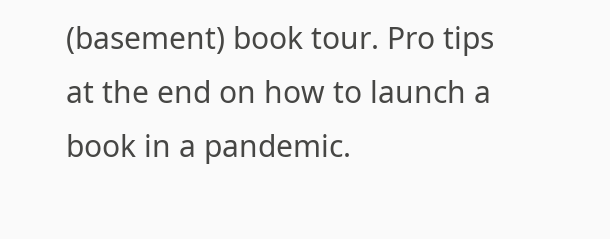(basement) book tour. Pro tips at the end on how to launch a book in a pandemic.